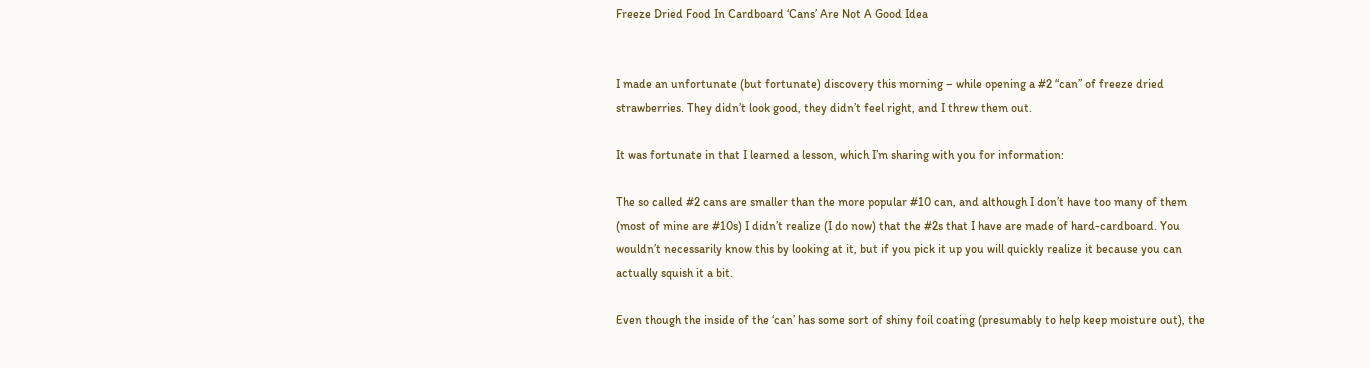Freeze Dried Food In Cardboard ‘Cans’ Are Not A Good Idea


I made an unfortunate (but fortunate) discovery this morning – while opening a #2 “can” of freeze dried strawberries. They didn’t look good, they didn’t feel right, and I threw them out.

It was fortunate in that I learned a lesson, which I’m sharing with you for information:

The so called #2 cans are smaller than the more popular #10 can, and although I don’t have too many of them (most of mine are #10s) I didn’t realize (I do now) that the #2s that I have are made of hard-cardboard. You wouldn’t necessarily know this by looking at it, but if you pick it up you will quickly realize it because you can actually squish it a bit.

Even though the inside of the ‘can’ has some sort of shiny foil coating (presumably to help keep moisture out), the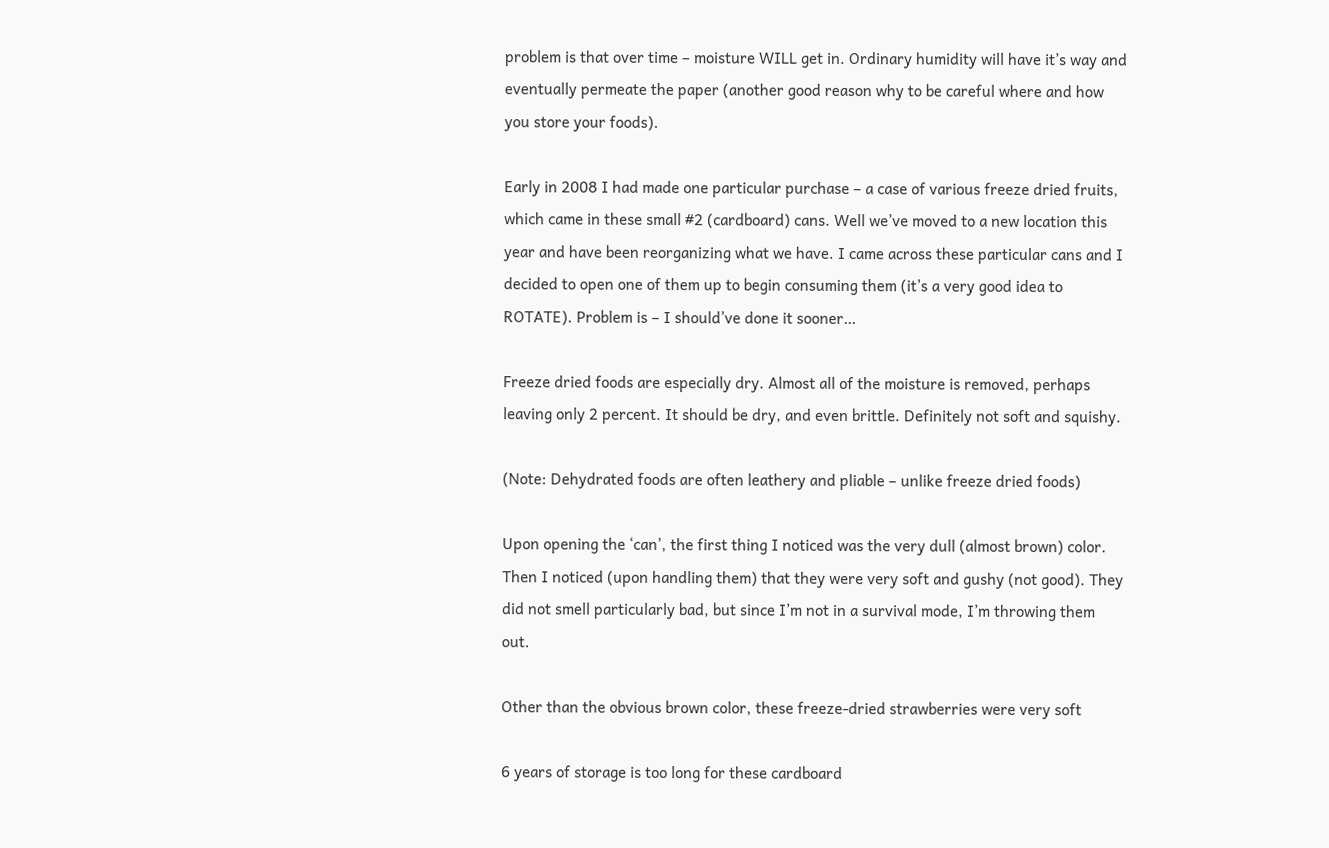problem is that over time – moisture WILL get in. Ordinary humidity will have it’s way and eventually permeate the paper (another good reason why to be careful where and how you store your foods).

Early in 2008 I had made one particular purchase – a case of various freeze dried fruits, which came in these small #2 (cardboard) cans. Well we’ve moved to a new location this year and have been reorganizing what we have. I came across these particular cans and I decided to open one of them up to begin consuming them (it’s a very good idea to ROTATE). Problem is – I should’ve done it sooner…

Freeze dried foods are especially dry. Almost all of the moisture is removed, perhaps leaving only 2 percent. It should be dry, and even brittle. Definitely not soft and squishy.

(Note: Dehydrated foods are often leathery and pliable – unlike freeze dried foods)

Upon opening the ‘can’, the first thing I noticed was the very dull (almost brown) color. Then I noticed (upon handling them) that they were very soft and gushy (not good). They did not smell particularly bad, but since I’m not in a survival mode, I’m throwing them out.

Other than the obvious brown color, these freeze-dried strawberries were very soft

6 years of storage is too long for these cardboard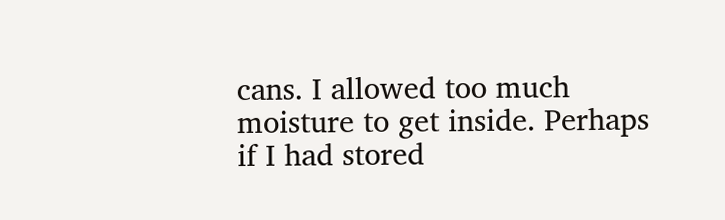cans. I allowed too much moisture to get inside. Perhaps if I had stored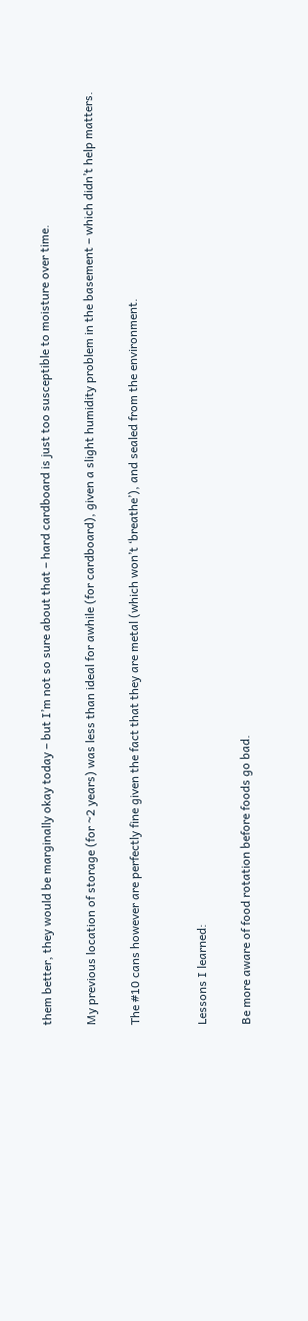them better, they would be marginally okay today – but I’m not so sure about that – hard cardboard is just too susceptible to moisture over time.

My previous location of storage (for ~2 years) was less than ideal for awhile (for cardboard), given a slight humidity problem in the basement – which didn’t help matters.

The #10 cans however are perfectly fine given the fact that they are metal (which won’t ‘breathe’), and sealed from the environment.


Lessons I learned:

Be more aware of food rotation before foods go bad.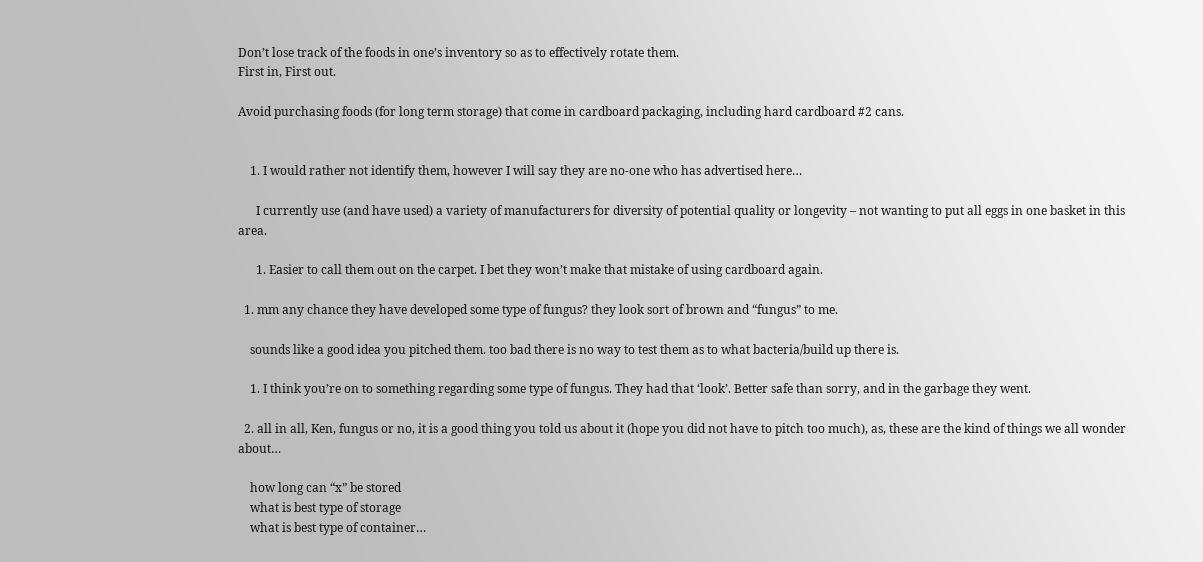Don’t lose track of the foods in one’s inventory so as to effectively rotate them.
First in, First out.

Avoid purchasing foods (for long term storage) that come in cardboard packaging, including hard cardboard #2 cans.


    1. I would rather not identify them, however I will say they are no-one who has advertised here…

      I currently use (and have used) a variety of manufacturers for diversity of potential quality or longevity – not wanting to put all eggs in one basket in this area.

      1. Easier to call them out on the carpet. I bet they won’t make that mistake of using cardboard again.

  1. mm any chance they have developed some type of fungus? they look sort of brown and “fungus” to me.

    sounds like a good idea you pitched them. too bad there is no way to test them as to what bacteria/build up there is.

    1. I think you’re on to something regarding some type of fungus. They had that ‘look’. Better safe than sorry, and in the garbage they went.

  2. all in all, Ken, fungus or no, it is a good thing you told us about it (hope you did not have to pitch too much), as, these are the kind of things we all wonder about…

    how long can “x” be stored
    what is best type of storage
    what is best type of container…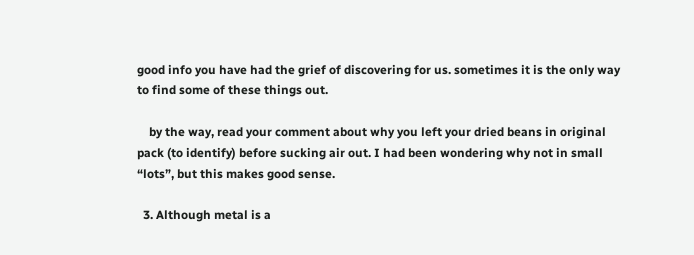good info you have had the grief of discovering for us. sometimes it is the only way to find some of these things out.

    by the way, read your comment about why you left your dried beans in original pack (to identify) before sucking air out. I had been wondering why not in small “lots”, but this makes good sense.

  3. Although metal is a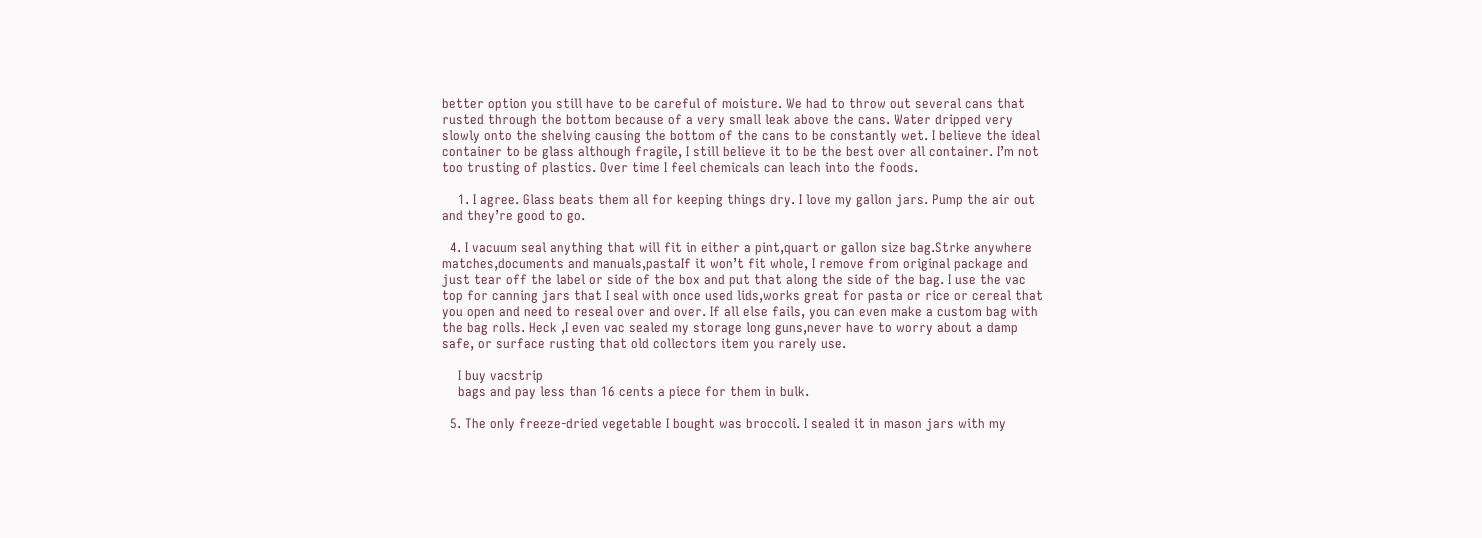better option you still have to be careful of moisture. We had to throw out several cans that rusted through the bottom because of a very small leak above the cans. Water dripped very slowly onto the shelving causing the bottom of the cans to be constantly wet. I believe the ideal container to be glass although fragile, I still believe it to be the best over all container. I’m not too trusting of plastics. Over time I feel chemicals can leach into the foods.

    1. I agree. Glass beats them all for keeping things dry. I love my gallon jars. Pump the air out and they’re good to go.

  4. I vacuum seal anything that will fit in either a pint,quart or gallon size bag.Strke anywhere matches,documents and manuals,pastaIf it won’t fit whole, I remove from original package and just tear off the label or side of the box and put that along the side of the bag. I use the vac top for canning jars that I seal with once used lids,works great for pasta or rice or cereal that you open and need to reseal over and over. If all else fails, you can even make a custom bag with the bag rolls. Heck ,I even vac sealed my storage long guns,never have to worry about a damp safe, or surface rusting that old collectors item you rarely use.

    I buy vacstrip
    bags and pay less than 16 cents a piece for them in bulk.

  5. The only freeze-dried vegetable I bought was broccoli. I sealed it in mason jars with my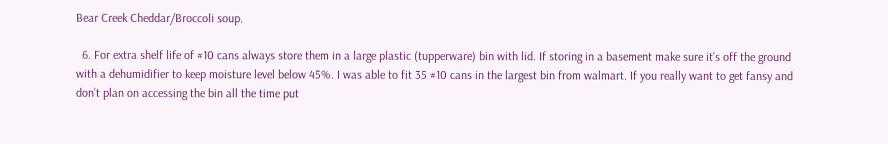Bear Creek Cheddar/Broccoli soup.

  6. For extra shelf life of #10 cans always store them in a large plastic (tupperware) bin with lid. If storing in a basement make sure it’s off the ground with a dehumidifier to keep moisture level below 45%. I was able to fit 35 #10 cans in the largest bin from walmart. If you really want to get fansy and don’t plan on accessing the bin all the time put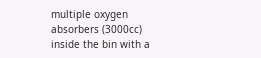multiple oxygen absorbers (3000cc) inside the bin with a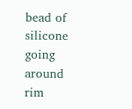bead of silicone going around rim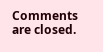Comments are closed.